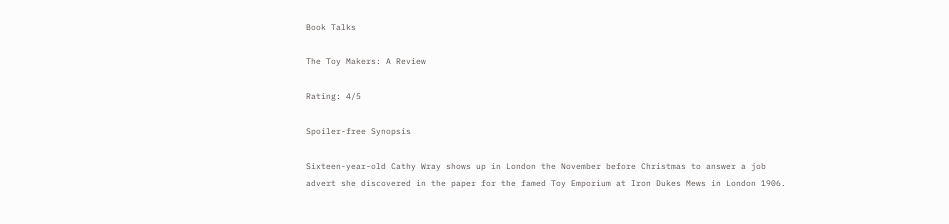Book Talks

The Toy Makers: A Review

Rating: 4/5

Spoiler-free Synopsis

Sixteen-year-old Cathy Wray shows up in London the November before Christmas to answer a job advert she discovered in the paper for the famed Toy Emporium at Iron Dukes Mews in London 1906.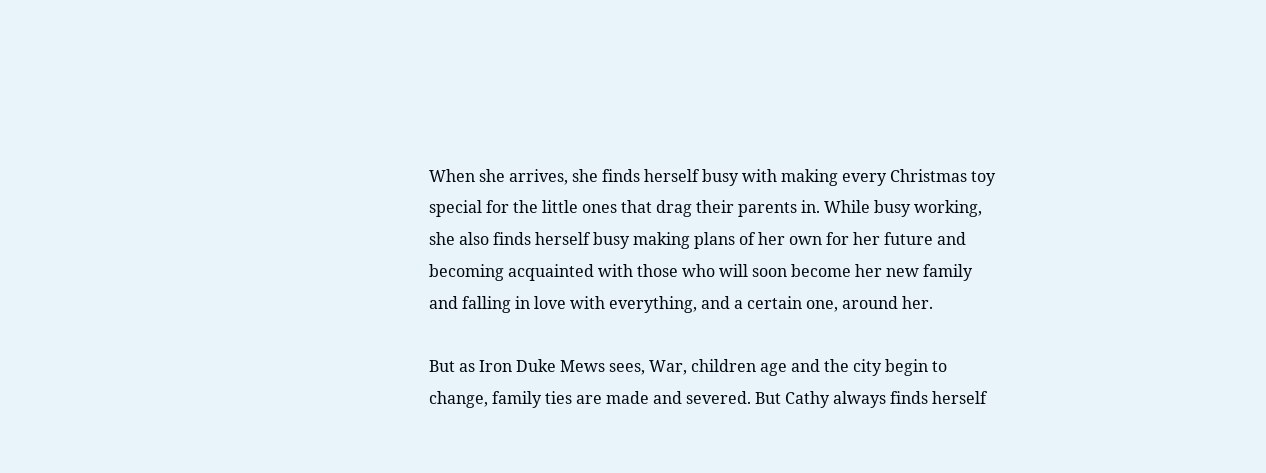When she arrives, she finds herself busy with making every Christmas toy special for the little ones that drag their parents in. While busy working, she also finds herself busy making plans of her own for her future and becoming acquainted with those who will soon become her new family and falling in love with everything, and a certain one, around her.

But as Iron Duke Mews sees, War, children age and the city begin to change, family ties are made and severed. But Cathy always finds herself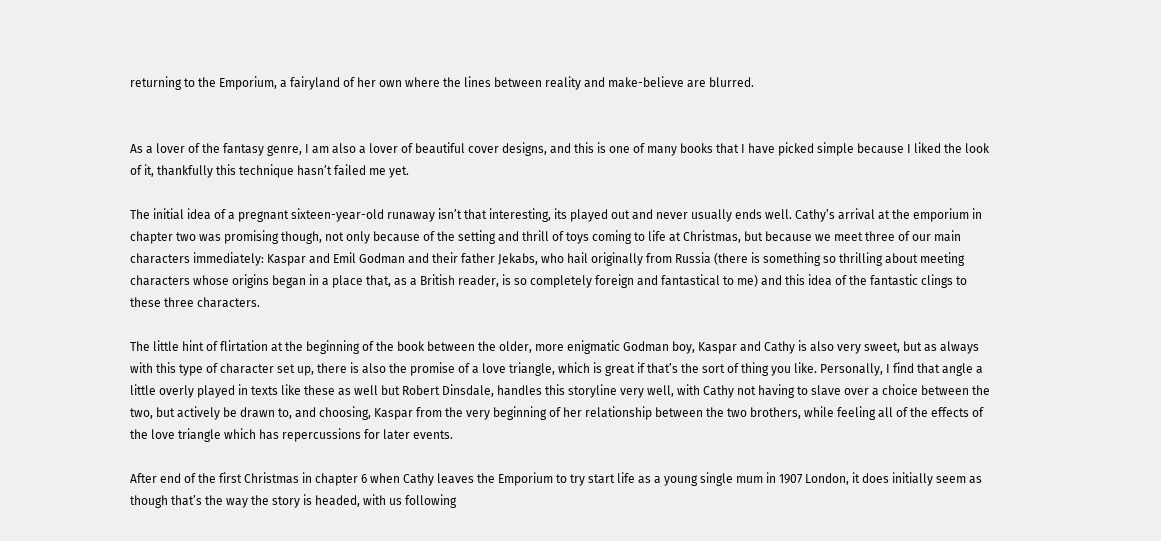returning to the Emporium, a fairyland of her own where the lines between reality and make-believe are blurred.


As a lover of the fantasy genre, I am also a lover of beautiful cover designs, and this is one of many books that I have picked simple because I liked the look of it, thankfully this technique hasn’t failed me yet.

The initial idea of a pregnant sixteen-year-old runaway isn’t that interesting, its played out and never usually ends well. Cathy’s arrival at the emporium in chapter two was promising though, not only because of the setting and thrill of toys coming to life at Christmas, but because we meet three of our main characters immediately: Kaspar and Emil Godman and their father Jekabs, who hail originally from Russia (there is something so thrilling about meeting characters whose origins began in a place that, as a British reader, is so completely foreign and fantastical to me) and this idea of the fantastic clings to these three characters.

The little hint of flirtation at the beginning of the book between the older, more enigmatic Godman boy, Kaspar and Cathy is also very sweet, but as always with this type of character set up, there is also the promise of a love triangle, which is great if that’s the sort of thing you like. Personally, I find that angle a little overly played in texts like these as well but Robert Dinsdale, handles this storyline very well, with Cathy not having to slave over a choice between the two, but actively be drawn to, and choosing, Kaspar from the very beginning of her relationship between the two brothers, while feeling all of the effects of the love triangle which has repercussions for later events.

After end of the first Christmas in chapter 6 when Cathy leaves the Emporium to try start life as a young single mum in 1907 London, it does initially seem as though that’s the way the story is headed, with us following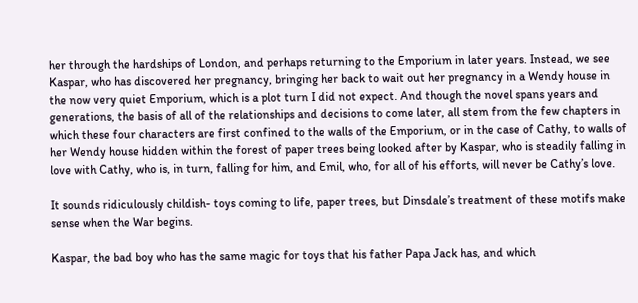her through the hardships of London, and perhaps returning to the Emporium in later years. Instead, we see Kaspar, who has discovered her pregnancy, bringing her back to wait out her pregnancy in a Wendy house in the now very quiet Emporium, which is a plot turn I did not expect. And though the novel spans years and generations, the basis of all of the relationships and decisions to come later, all stem from the few chapters in which these four characters are first confined to the walls of the Emporium, or in the case of Cathy, to walls of her Wendy house hidden within the forest of paper trees being looked after by Kaspar, who is steadily falling in love with Cathy, who is, in turn, falling for him, and Emil, who, for all of his efforts, will never be Cathy’s love.

It sounds ridiculously childish- toys coming to life, paper trees, but Dinsdale’s treatment of these motifs make sense when the War begins.

Kaspar, the bad boy who has the same magic for toys that his father Papa Jack has, and which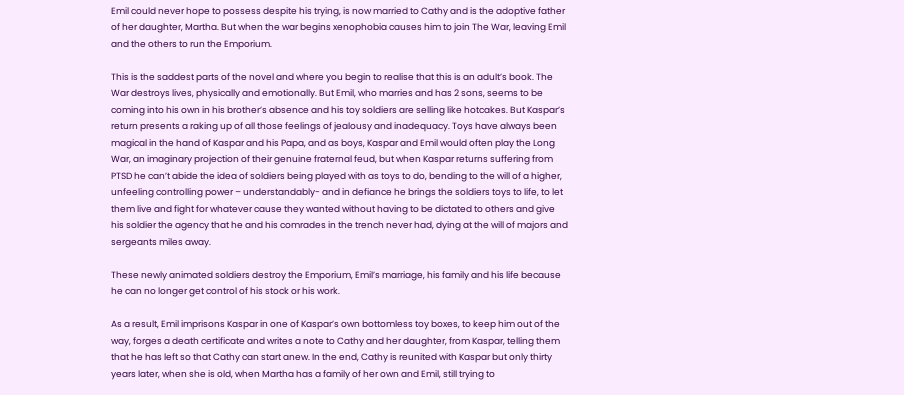Emil could never hope to possess despite his trying, is now married to Cathy and is the adoptive father of her daughter, Martha. But when the war begins xenophobia causes him to join The War, leaving Emil and the others to run the Emporium.

This is the saddest parts of the novel and where you begin to realise that this is an adult’s book. The War destroys lives, physically and emotionally. But Emil, who marries and has 2 sons, seems to be coming into his own in his brother’s absence and his toy soldiers are selling like hotcakes. But Kaspar’s return presents a raking up of all those feelings of jealousy and inadequacy. Toys have always been magical in the hand of Kaspar and his Papa, and as boys, Kaspar and Emil would often play the Long War, an imaginary projection of their genuine fraternal feud, but when Kaspar returns suffering from PTSD he can’t abide the idea of soldiers being played with as toys to do, bending to the will of a higher, unfeeling controlling power – understandably- and in defiance he brings the soldiers toys to life, to let them live and fight for whatever cause they wanted without having to be dictated to others and give his soldier the agency that he and his comrades in the trench never had, dying at the will of majors and sergeants miles away.

These newly animated soldiers destroy the Emporium, Emil’s marriage, his family and his life because he can no longer get control of his stock or his work.

As a result, Emil imprisons Kaspar in one of Kaspar’s own bottomless toy boxes, to keep him out of the way, forges a death certificate and writes a note to Cathy and her daughter, from Kaspar, telling them that he has left so that Cathy can start anew. In the end, Cathy is reunited with Kaspar but only thirty years later, when she is old, when Martha has a family of her own and Emil, still trying to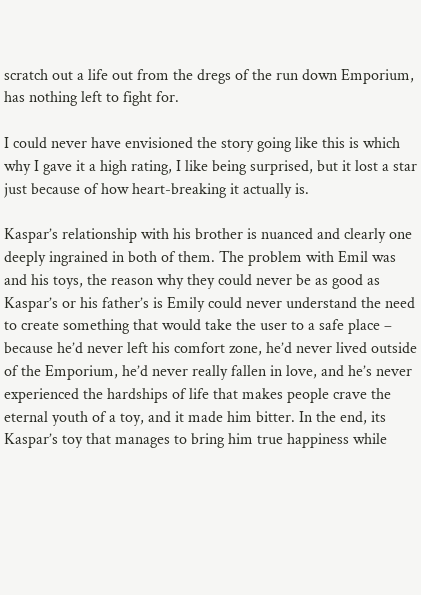scratch out a life out from the dregs of the run down Emporium, has nothing left to fight for.

I could never have envisioned the story going like this is which why I gave it a high rating, I like being surprised, but it lost a star just because of how heart-breaking it actually is.

Kaspar’s relationship with his brother is nuanced and clearly one deeply ingrained in both of them. The problem with Emil was and his toys, the reason why they could never be as good as Kaspar’s or his father’s is Emily could never understand the need to create something that would take the user to a safe place – because he’d never left his comfort zone, he’d never lived outside of the Emporium, he’d never really fallen in love, and he’s never experienced the hardships of life that makes people crave the eternal youth of a toy, and it made him bitter. In the end, its Kaspar’s toy that manages to bring him true happiness while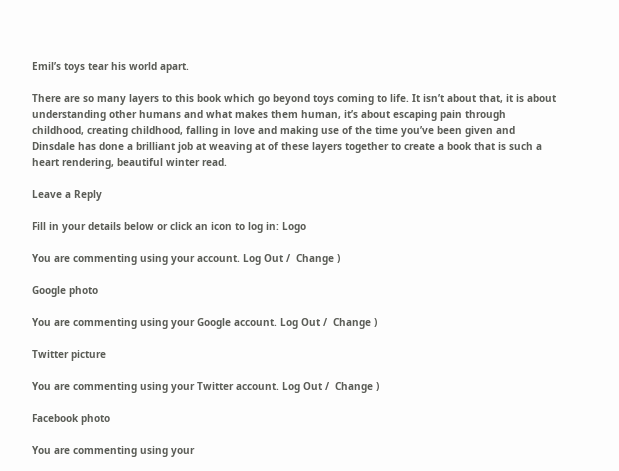Emil’s toys tear his world apart.

There are so many layers to this book which go beyond toys coming to life. It isn’t about that, it is about understanding other humans and what makes them human, it’s about escaping pain through childhood, creating childhood, falling in love and making use of the time you’ve been given and Dinsdale has done a brilliant job at weaving at of these layers together to create a book that is such a heart rendering, beautiful winter read.

Leave a Reply

Fill in your details below or click an icon to log in: Logo

You are commenting using your account. Log Out /  Change )

Google photo

You are commenting using your Google account. Log Out /  Change )

Twitter picture

You are commenting using your Twitter account. Log Out /  Change )

Facebook photo

You are commenting using your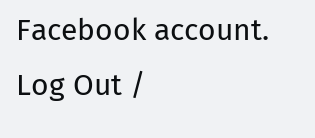Facebook account. Log Out /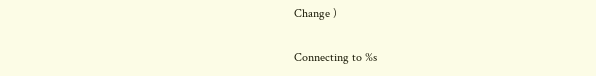Change )

Connecting to %s